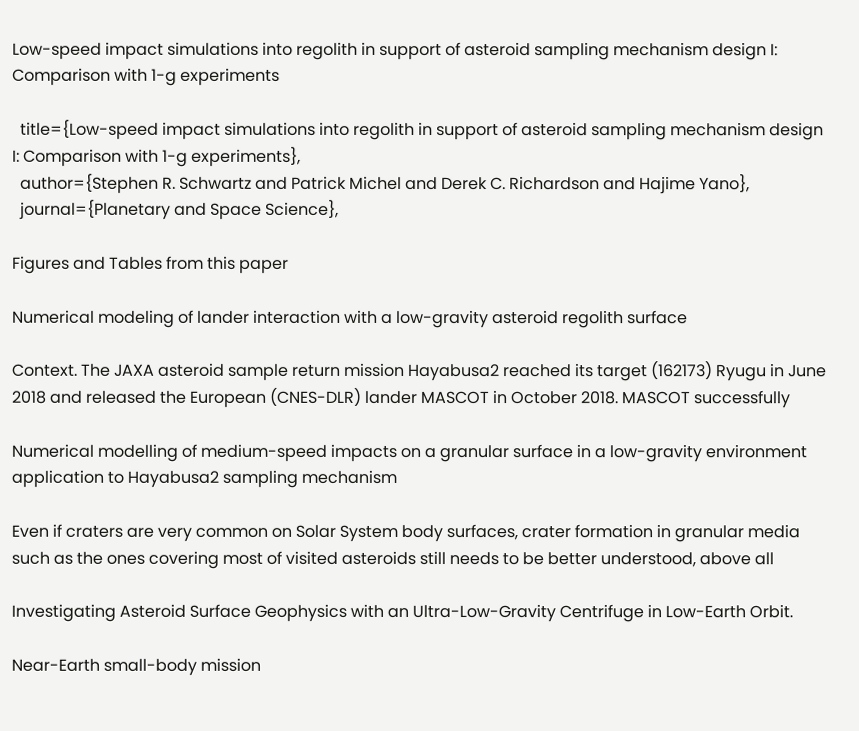Low-speed impact simulations into regolith in support of asteroid sampling mechanism design I: Comparison with 1-g experiments

  title={Low-speed impact simulations into regolith in support of asteroid sampling mechanism design I: Comparison with 1-g experiments},
  author={Stephen R. Schwartz and Patrick Michel and Derek C. Richardson and Hajime Yano},
  journal={Planetary and Space Science},

Figures and Tables from this paper

Numerical modeling of lander interaction with a low-gravity asteroid regolith surface

Context. The JAXA asteroid sample return mission Hayabusa2 reached its target (162173) Ryugu in June 2018 and released the European (CNES-DLR) lander MASCOT in October 2018. MASCOT successfully

Numerical modelling of medium-speed impacts on a granular surface in a low-gravity environment application to Hayabusa2 sampling mechanism

Even if craters are very common on Solar System body surfaces, crater formation in granular media such as the ones covering most of visited asteroids still needs to be better understood, above all

Investigating Asteroid Surface Geophysics with an Ultra-Low-Gravity Centrifuge in Low-Earth Orbit.

Near-Earth small-body mission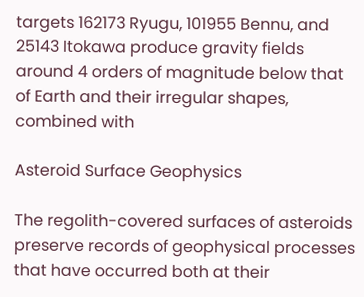targets 162173 Ryugu, 101955 Bennu, and 25143 Itokawa produce gravity fields around 4 orders of magnitude below that of Earth and their irregular shapes, combined with

Asteroid Surface Geophysics

The regolith-covered surfaces of asteroids preserve records of geophysical processes that have occurred both at their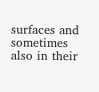surfaces and sometimes also in their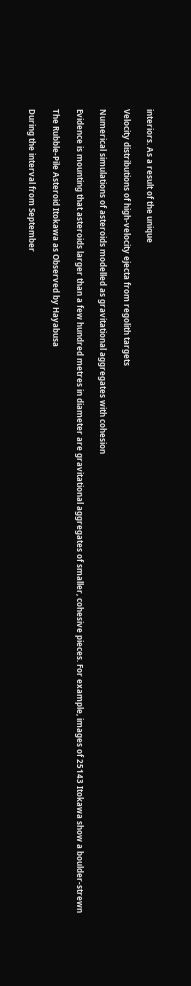interiors. As a result of the unique

Velocity distributions of high-velocity ejecta from regolith targets

Numerical simulations of asteroids modelled as gravitational aggregates with cohesion

Evidence is mounting that asteroids larger than a few hundred metres in diameter are gravitational aggregates of smaller, cohesive pieces. For example, images of 25143 Itokawa show a boulder-strewn

The Rubble-Pile Asteroid Itokawa as Observed by Hayabusa

During the interval from September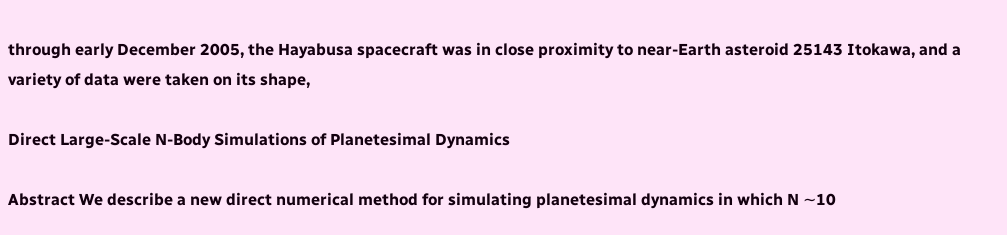through early December 2005, the Hayabusa spacecraft was in close proximity to near-Earth asteroid 25143 Itokawa, and a variety of data were taken on its shape,

Direct Large-Scale N-Body Simulations of Planetesimal Dynamics

Abstract We describe a new direct numerical method for simulating planetesimal dynamics in which N ∼10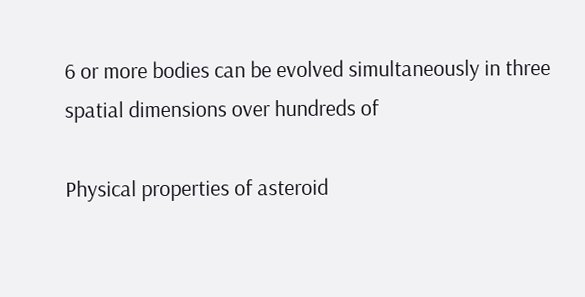6 or more bodies can be evolved simultaneously in three spatial dimensions over hundreds of

Physical properties of asteroid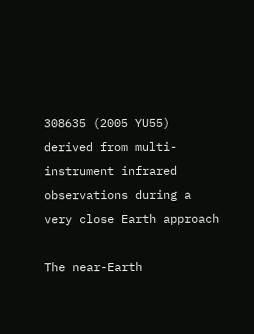308635 (2005 YU55) derived from multi-instrument infrared observations during a very close Earth approach

The near-Earth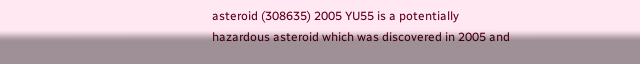asteroid (308635) 2005 YU55 is a potentially hazardous asteroid which was discovered in 2005 and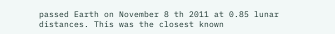passed Earth on November 8 th 2011 at 0.85 lunar distances. This was the closest known